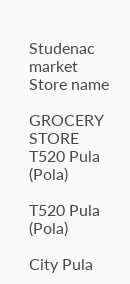Studenac market
Store name

GROCERY STORE T520 Pula (Pola)

T520 Pula (Pola)

City Pula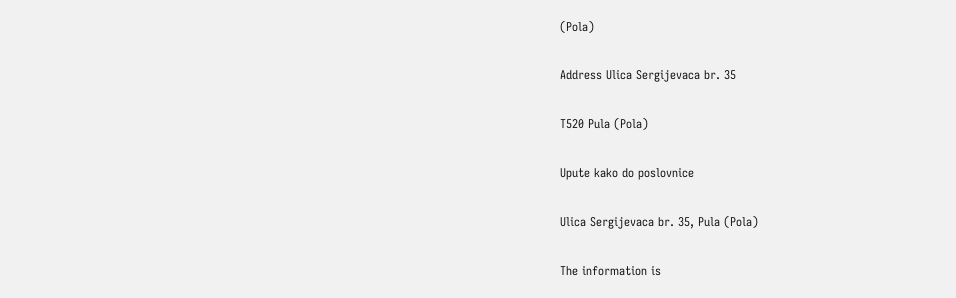(Pola)

Address Ulica Sergijevaca br. 35

T520 Pula (Pola)

Upute kako do poslovnice

Ulica Sergijevaca br. 35, Pula (Pola)

The information is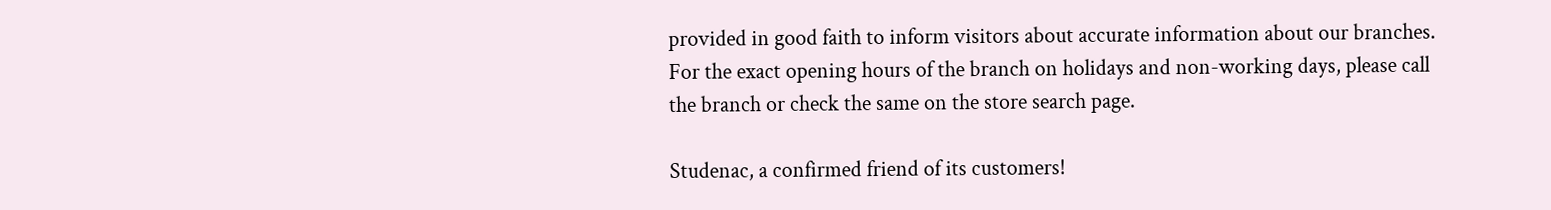provided in good faith to inform visitors about accurate information about our branches.
For the exact opening hours of the branch on holidays and non-working days, please call the branch or check the same on the store search page.

Studenac, a confirmed friend of its customers!